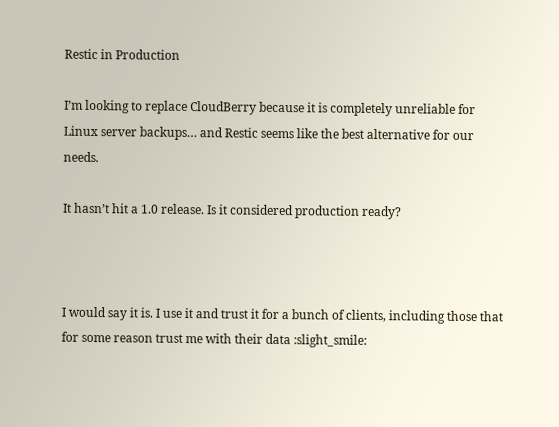Restic in Production

I’m looking to replace CloudBerry because it is completely unreliable for Linux server backups… and Restic seems like the best alternative for our needs.

It hasn’t hit a 1.0 release. Is it considered production ready?



I would say it is. I use it and trust it for a bunch of clients, including those that for some reason trust me with their data :slight_smile: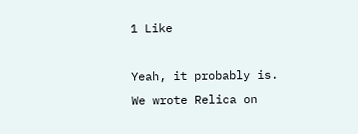1 Like

Yeah, it probably is. We wrote Relica on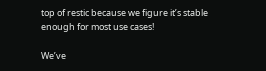top of restic because we figure it’s stable enough for most use cases!

We’ve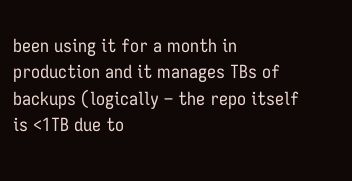been using it for a month in production and it manages TBs of backups (logically – the repo itself is <1TB due to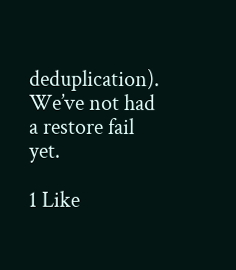deduplication). We’ve not had a restore fail yet.

1 Like